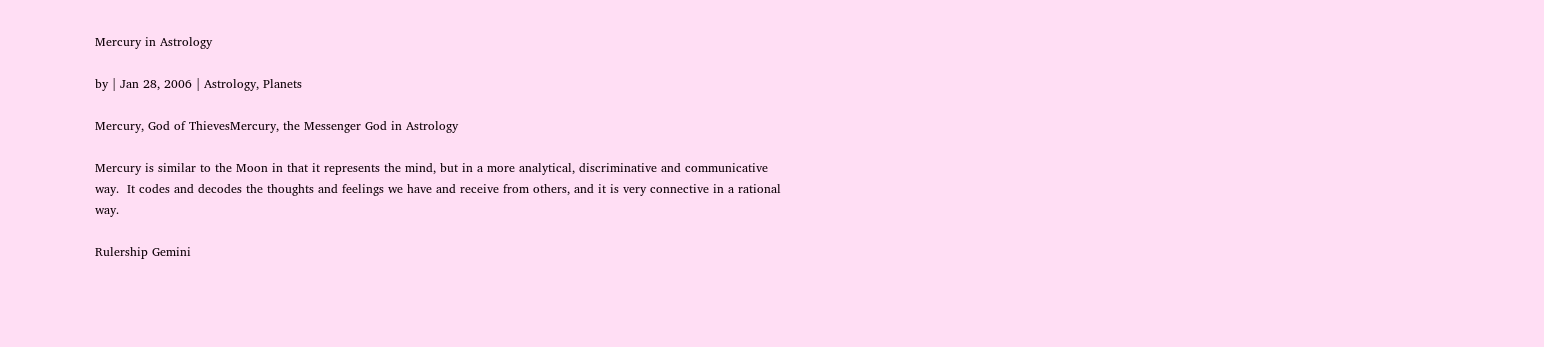Mercury in Astrology

by | Jan 28, 2006 | Astrology, Planets

Mercury, God of ThievesMercury, the Messenger God in Astrology

Mercury is similar to the Moon in that it represents the mind, but in a more analytical, discriminative and communicative way.  It codes and decodes the thoughts and feelings we have and receive from others, and it is very connective in a rational way.

Rulership Gemini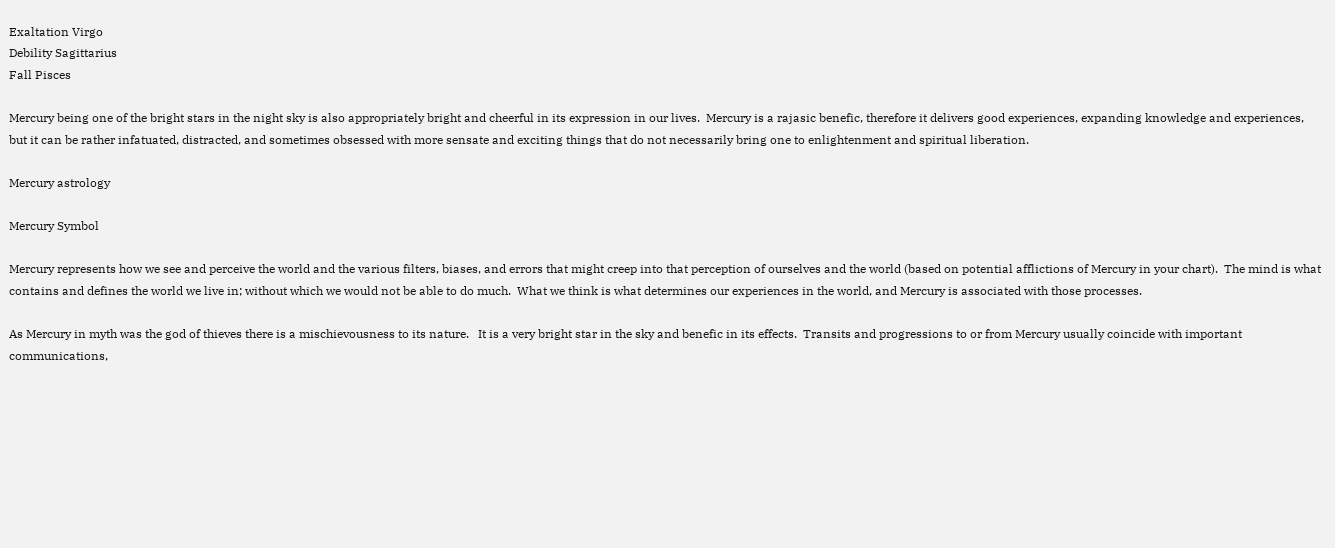Exaltation Virgo
Debility Sagittarius
Fall Pisces

Mercury being one of the bright stars in the night sky is also appropriately bright and cheerful in its expression in our lives.  Mercury is a rajasic benefic, therefore it delivers good experiences, expanding knowledge and experiences, but it can be rather infatuated, distracted, and sometimes obsessed with more sensate and exciting things that do not necessarily bring one to enlightenment and spiritual liberation.

Mercury astrology

Mercury Symbol

Mercury represents how we see and perceive the world and the various filters, biases, and errors that might creep into that perception of ourselves and the world (based on potential afflictions of Mercury in your chart).  The mind is what contains and defines the world we live in; without which we would not be able to do much.  What we think is what determines our experiences in the world, and Mercury is associated with those processes.

As Mercury in myth was the god of thieves there is a mischievousness to its nature.   It is a very bright star in the sky and benefic in its effects.  Transits and progressions to or from Mercury usually coincide with important communications,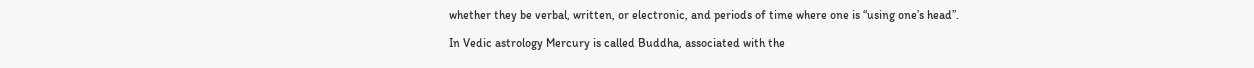whether they be verbal, written, or electronic, and periods of time where one is “using one’s head”.

In Vedic astrology Mercury is called Buddha, associated with the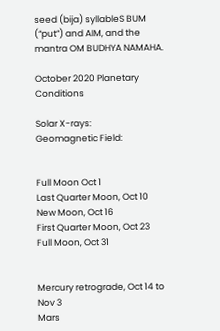seed (bija) syllableS BUM (“put”) and AIM, and the mantra OM BUDHYA NAMAHA.

October 2020 Planetary Conditions

Solar X-rays:
Geomagnetic Field:


Full Moon Oct 1
Last Quarter Moon, Oct 10
New Moon, Oct 16
First Quarter Moon, Oct 23
Full Moon, Oct 31


Mercury retrograde, Oct 14 to Nov 3
Mars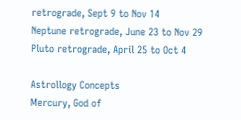retrograde, Sept 9 to Nov 14
Neptune retrograde, June 23 to Nov 29
Pluto retrograde, April 25 to Oct 4

Astrollogy Concepts
Mercury, God of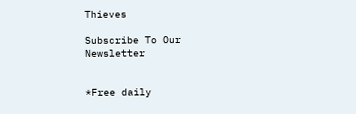Thieves

Subscribe To Our Newsletter


*Free daily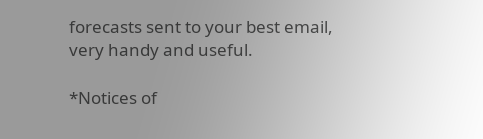forecasts sent to your best email, very handy and useful.

*Notices of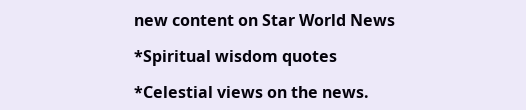new content on Star World News

*Spiritual wisdom quotes

*Celestial views on the news.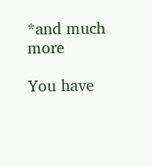*and much more

You have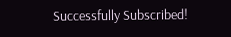Successfully Subscribed!